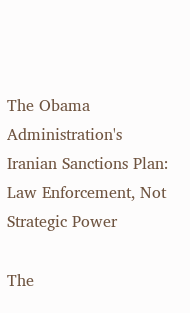The Obama Administration's Iranian Sanctions Plan: Law Enforcement, Not Strategic Power

The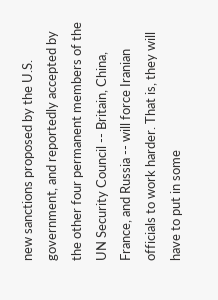new sanctions proposed by the U.S. government, and reportedly accepted by the other four permanent members of the UN Security Council -- Britain, China, France, and Russia -- will force Iranian officials to work harder. That is, they will have to put in some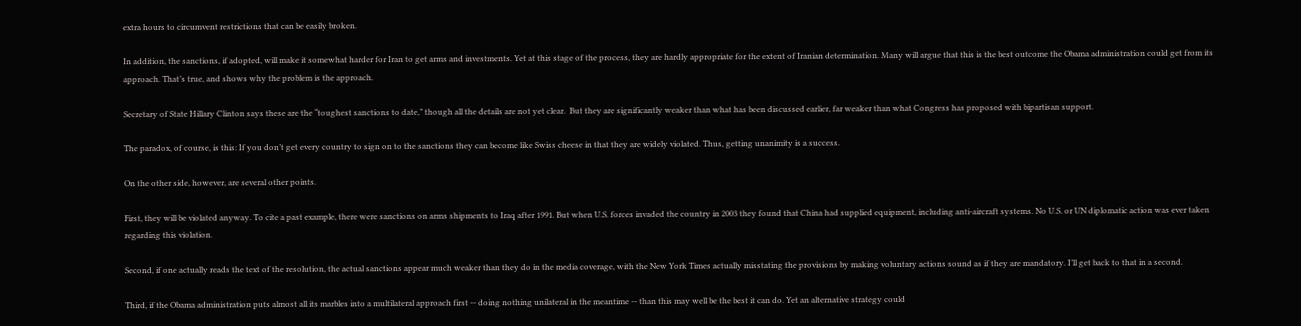extra hours to circumvent restrictions that can be easily broken.

In addition, the sanctions, if adopted, will make it somewhat harder for Iran to get arms and investments. Yet at this stage of the process, they are hardly appropriate for the extent of Iranian determination. Many will argue that this is the best outcome the Obama administration could get from its approach. That’s true, and shows why the problem is the approach.

Secretary of State Hillary Clinton says these are the “toughest sanctions to date,” though all the details are not yet clear.  But they are significantly weaker than what has been discussed earlier, far weaker than what Congress has proposed with bipartisan support.

The paradox, of course, is this: If you don’t get every country to sign on to the sanctions they can become like Swiss cheese in that they are widely violated. Thus, getting unanimity is a success.

On the other side, however, are several other points.

First, they will be violated anyway. To cite a past example, there were sanctions on arms shipments to Iraq after 1991. But when U.S. forces invaded the country in 2003 they found that China had supplied equipment, including anti-aircraft systems. No U.S. or UN diplomatic action was ever taken regarding this violation.

Second, if one actually reads the text of the resolution, the actual sanctions appear much weaker than they do in the media coverage, with the New York Times actually misstating the provisions by making voluntary actions sound as if they are mandatory. I’ll get back to that in a second.

Third, if the Obama administration puts almost all its marbles into a multilateral approach first -- doing nothing unilateral in the meantime -- than this may well be the best it can do. Yet an alternative strategy could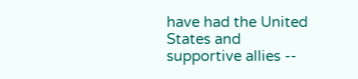have had the United States and supportive allies --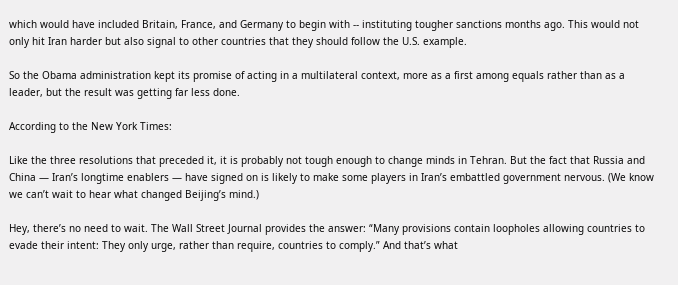which would have included Britain, France, and Germany to begin with -- instituting tougher sanctions months ago. This would not only hit Iran harder but also signal to other countries that they should follow the U.S. example.

So the Obama administration kept its promise of acting in a multilateral context, more as a first among equals rather than as a leader, but the result was getting far less done.

According to the New York Times:

Like the three resolutions that preceded it, it is probably not tough enough to change minds in Tehran. But the fact that Russia and China — Iran’s longtime enablers — have signed on is likely to make some players in Iran’s embattled government nervous. (We know we can’t wait to hear what changed Beijing’s mind.)

Hey, there’s no need to wait. The Wall Street Journal provides the answer: “Many provisions contain loopholes allowing countries to evade their intent: They only urge, rather than require, countries to comply.” And that’s what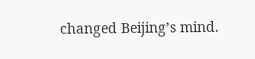changed Beijing’s mind.